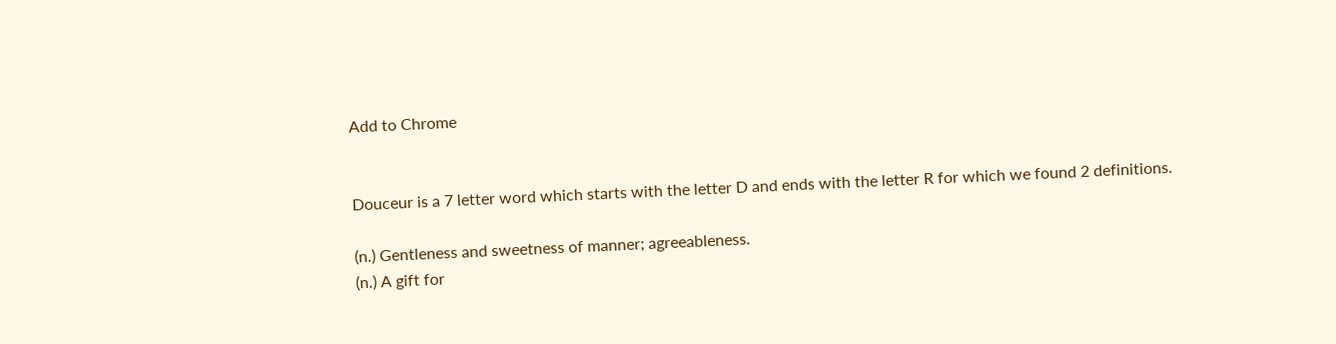Add to Chrome


Douceur is a 7 letter word which starts with the letter D and ends with the letter R for which we found 2 definitions.

(n.) Gentleness and sweetness of manner; agreeableness.
(n.) A gift for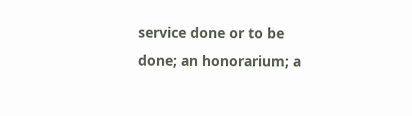service done or to be done; an honorarium; a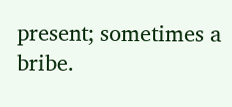present; sometimes a bribe.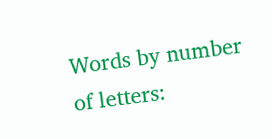Words by number of letters: